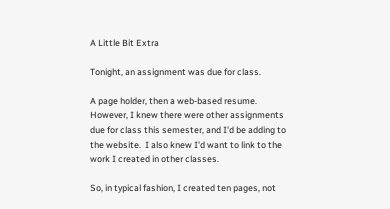A Little Bit Extra

Tonight, an assignment was due for class.

A page holder, then a web-based resume.  However, I knew there were other assignments due for class this semester, and I'd be adding to the website.  I also knew I'd want to link to the work I created in other classes.

So, in typical fashion, I created ten pages, not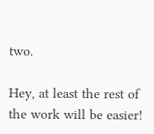two.

Hey, at least the rest of the work will be easier!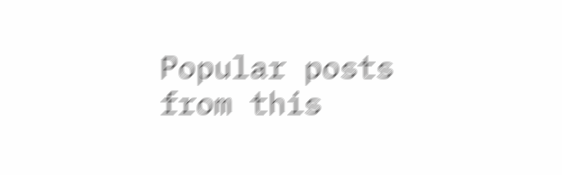Popular posts from this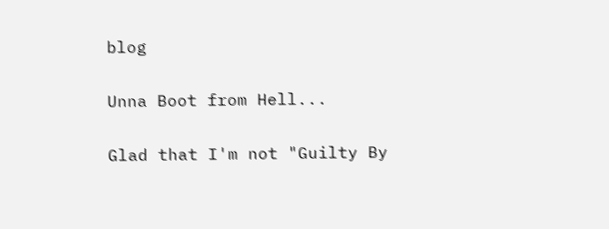blog

Unna Boot from Hell...

Glad that I'm not "Guilty By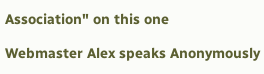Association" on this one

Webmaster Alex speaks Anonymously